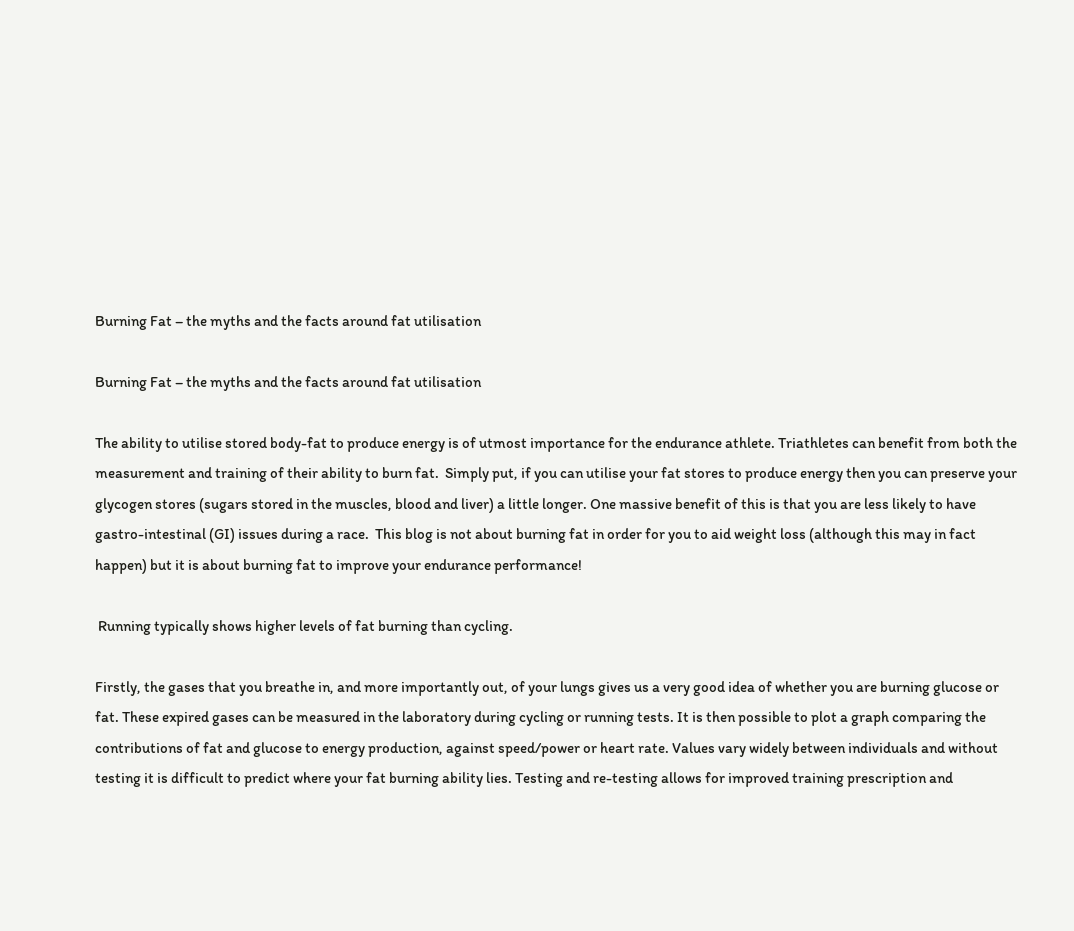Burning Fat – the myths and the facts around fat utilisation

Burning Fat – the myths and the facts around fat utilisation

The ability to utilise stored body-fat to produce energy is of utmost importance for the endurance athlete. Triathletes can benefit from both the measurement and training of their ability to burn fat.  Simply put, if you can utilise your fat stores to produce energy then you can preserve your glycogen stores (sugars stored in the muscles, blood and liver) a little longer. One massive benefit of this is that you are less likely to have gastro-intestinal (GI) issues during a race.  This blog is not about burning fat in order for you to aid weight loss (although this may in fact happen) but it is about burning fat to improve your endurance performance!

 Running typically shows higher levels of fat burning than cycling.

Firstly, the gases that you breathe in, and more importantly out, of your lungs gives us a very good idea of whether you are burning glucose or fat. These expired gases can be measured in the laboratory during cycling or running tests. It is then possible to plot a graph comparing the contributions of fat and glucose to energy production, against speed/power or heart rate. Values vary widely between individuals and without testing it is difficult to predict where your fat burning ability lies. Testing and re-testing allows for improved training prescription and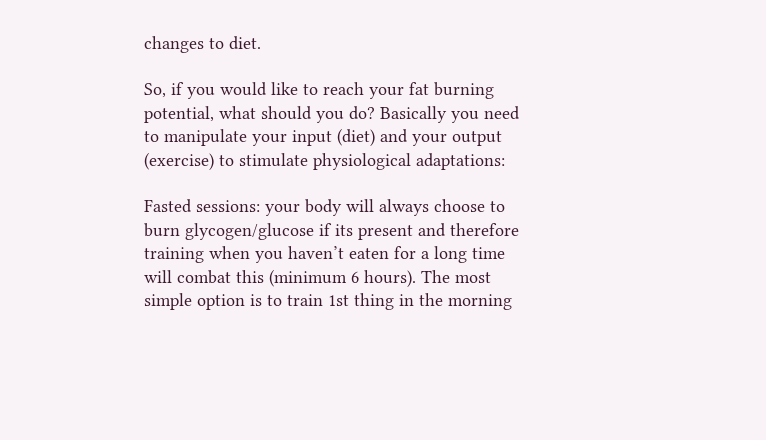changes to diet.

So, if you would like to reach your fat burning potential, what should you do? Basically you need to manipulate your input (diet) and your output (exercise) to stimulate physiological adaptations:

Fasted sessions: your body will always choose to burn glycogen/glucose if its present and therefore training when you haven’t eaten for a long time will combat this (minimum 6 hours). The most simple option is to train 1st thing in the morning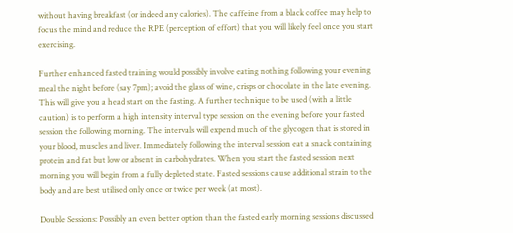without having breakfast (or indeed any calories). The caffeine from a black coffee may help to focus the mind and reduce the RPE (perception of effort) that you will likely feel once you start exercising.

Further enhanced fasted training would possibly involve eating nothing following your evening meal the night before (say 7pm); avoid the glass of wine, crisps or chocolate in the late evening. This will give you a head start on the fasting. A further technique to be used (with a little caution) is to perform a high intensity interval type session on the evening before your fasted session the following morning. The intervals will expend much of the glycogen that is stored in your blood, muscles and liver. Immediately following the interval session eat a snack containing protein and fat but low or absent in carbohydrates. When you start the fasted session next morning you will begin from a fully depleted state. Fasted sessions cause additional strain to the body and are best utilised only once or twice per week (at most).

Double Sessions: Possibly an even better option than the fasted early morning sessions discussed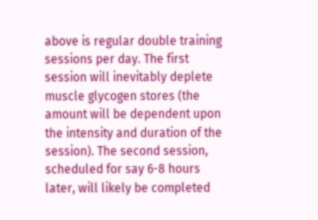above is regular double training sessions per day. The first session will inevitably deplete muscle glycogen stores (the amount will be dependent upon the intensity and duration of the session). The second session, scheduled for say 6-8 hours later, will likely be completed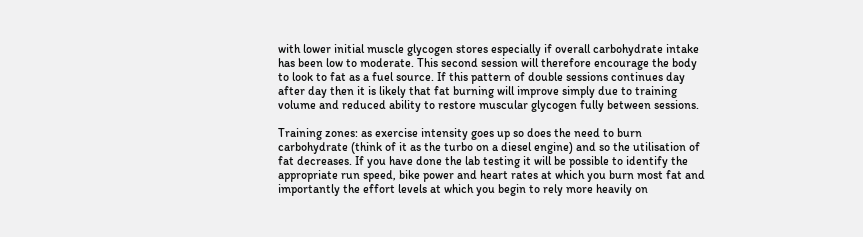with lower initial muscle glycogen stores especially if overall carbohydrate intake has been low to moderate. This second session will therefore encourage the body to look to fat as a fuel source. If this pattern of double sessions continues day after day then it is likely that fat burning will improve simply due to training volume and reduced ability to restore muscular glycogen fully between sessions.

Training zones: as exercise intensity goes up so does the need to burn carbohydrate (think of it as the turbo on a diesel engine) and so the utilisation of fat decreases. If you have done the lab testing it will be possible to identify the appropriate run speed, bike power and heart rates at which you burn most fat and importantly the effort levels at which you begin to rely more heavily on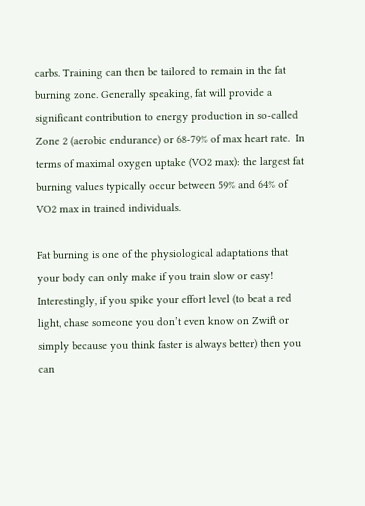carbs. Training can then be tailored to remain in the fat burning zone. Generally speaking, fat will provide a significant contribution to energy production in so-called Zone 2 (aerobic endurance) or 68-79% of max heart rate.  In terms of maximal oxygen uptake (VO2 max): the largest fat burning values typically occur between 59% and 64% of VO2 max in trained individuals.

Fat burning is one of the physiological adaptations that your body can only make if you train slow or easy! Interestingly, if you spike your effort level (to beat a red light, chase someone you don’t even know on Zwift or simply because you think faster is always better) then you can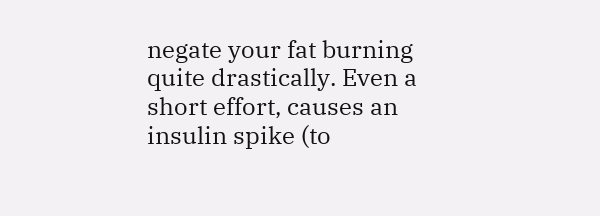negate your fat burning quite drastically. Even a short effort, causes an insulin spike (to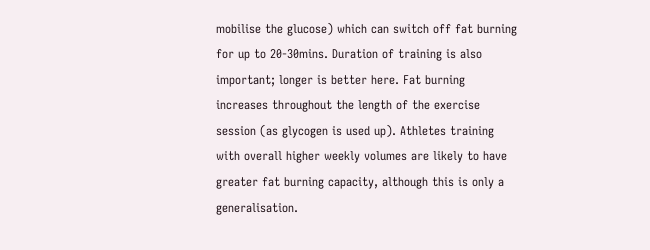mobilise the glucose) which can switch off fat burning for up to 20-30mins. Duration of training is also important; longer is better here. Fat burning increases throughout the length of the exercise session (as glycogen is used up). Athletes training with overall higher weekly volumes are likely to have greater fat burning capacity, although this is only a generalisation.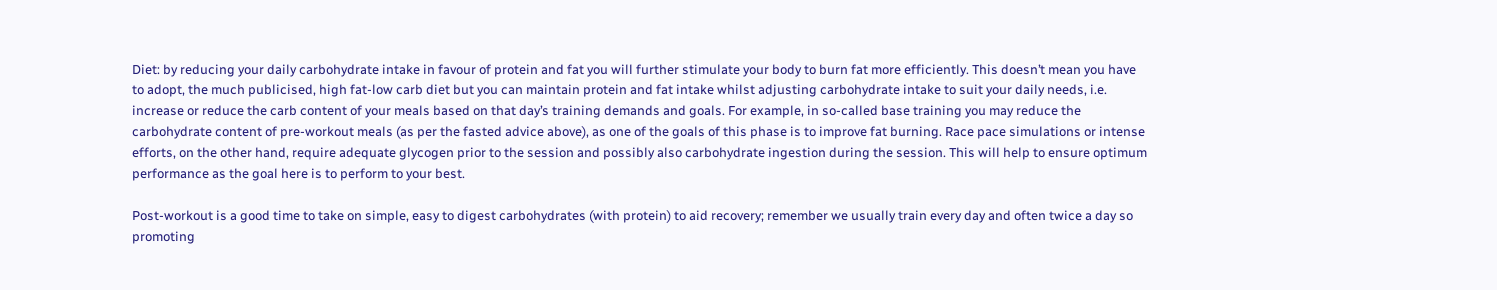Diet: by reducing your daily carbohydrate intake in favour of protein and fat you will further stimulate your body to burn fat more efficiently. This doesn’t mean you have to adopt, the much publicised, high fat-low carb diet but you can maintain protein and fat intake whilst adjusting carbohydrate intake to suit your daily needs, i.e. increase or reduce the carb content of your meals based on that day’s training demands and goals. For example, in so-called base training you may reduce the carbohydrate content of pre-workout meals (as per the fasted advice above), as one of the goals of this phase is to improve fat burning. Race pace simulations or intense efforts, on the other hand, require adequate glycogen prior to the session and possibly also carbohydrate ingestion during the session. This will help to ensure optimum performance as the goal here is to perform to your best.

Post-workout is a good time to take on simple, easy to digest carbohydrates (with protein) to aid recovery; remember we usually train every day and often twice a day so promoting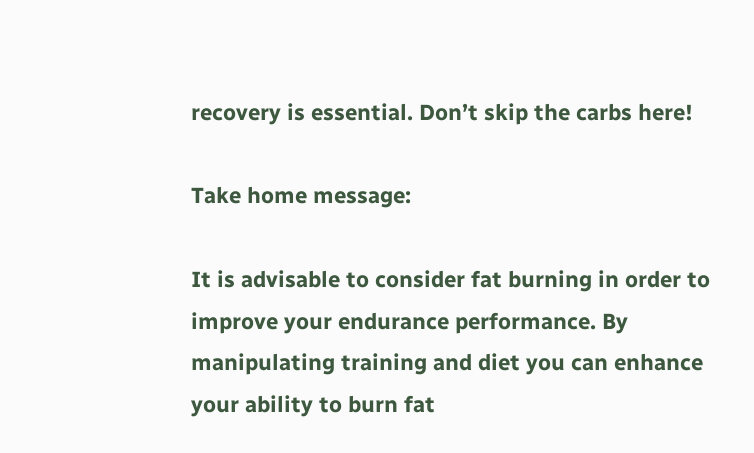recovery is essential. Don’t skip the carbs here!

Take home message:

It is advisable to consider fat burning in order to improve your endurance performance. By manipulating training and diet you can enhance your ability to burn fat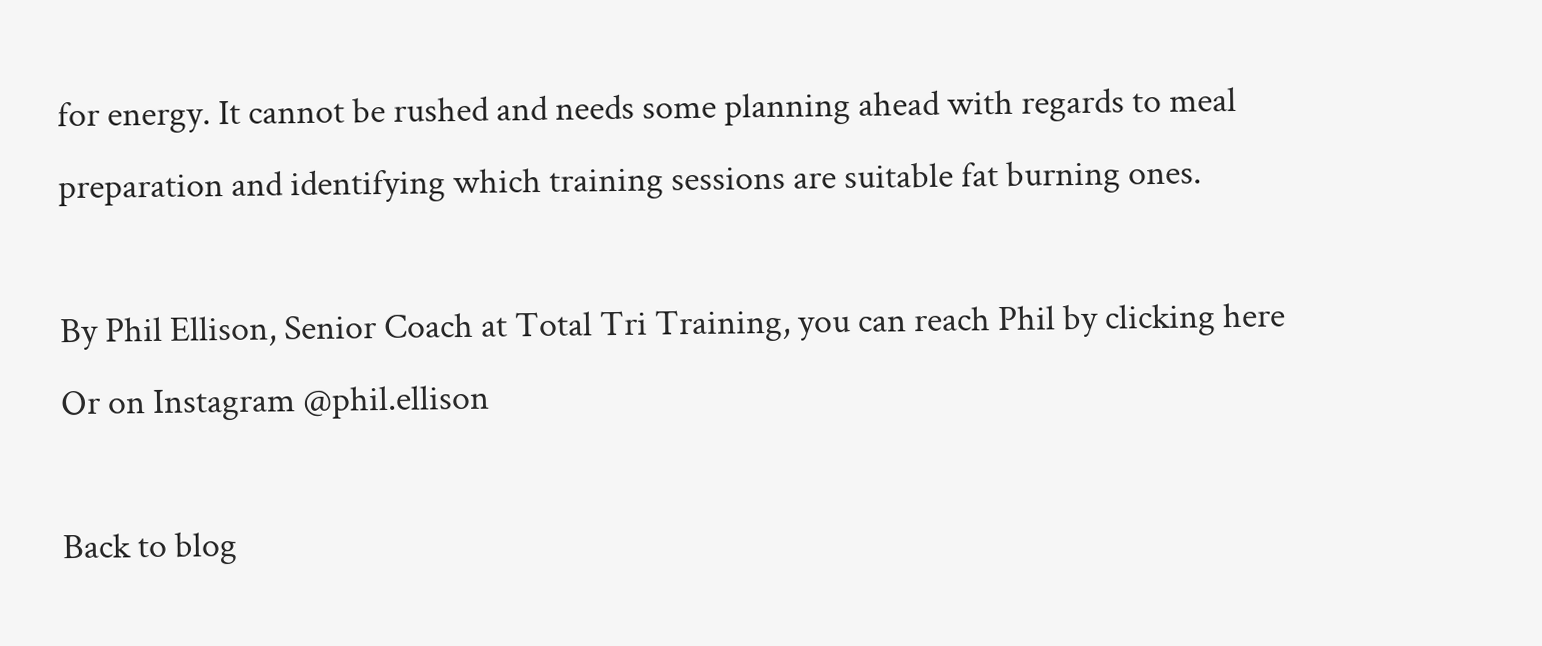for energy. It cannot be rushed and needs some planning ahead with regards to meal preparation and identifying which training sessions are suitable fat burning ones.

By Phil Ellison, Senior Coach at Total Tri Training, you can reach Phil by clicking here  Or on Instagram @phil.ellison

Back to blog